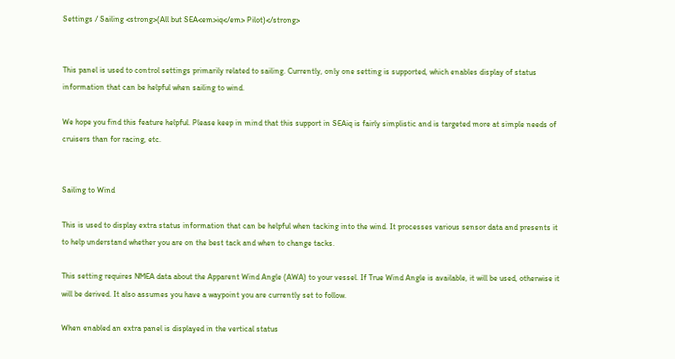Settings / Sailing <strong>(All but SEA<em>iq</em> Pilot)</strong>


This panel is used to control settings primarily related to sailing. Currently, only one setting is supported, which enables display of status information that can be helpful when sailing to wind.

We hope you find this feature helpful. Please keep in mind that this support in SEAiq is fairly simplistic and is targeted more at simple needs of cruisers than for racing, etc.


Sailing to Wind

This is used to display extra status information that can be helpful when tacking into the wind. It processes various sensor data and presents it to help understand whether you are on the best tack and when to change tacks.

This setting requires NMEA data about the Apparent Wind Angle (AWA) to your vessel. If True Wind Angle is available, it will be used, otherwise it will be derived. It also assumes you have a waypoint you are currently set to follow.

When enabled an extra panel is displayed in the vertical status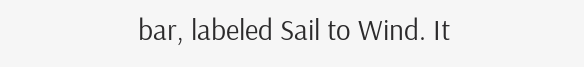bar, labeled Sail to Wind. It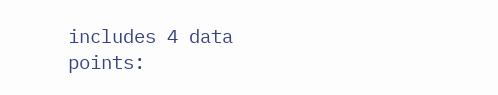includes 4 data points: